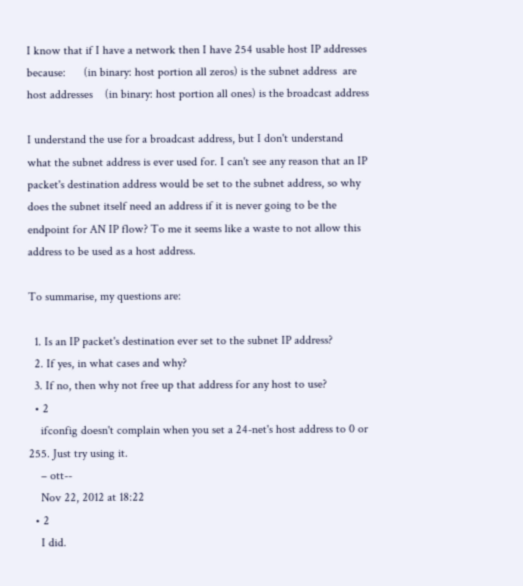I know that if I have a network then I have 254 usable host IP addresses because:      (in binary: host portion all zeros) is the subnet address  are host addresses    (in binary: host portion all ones) is the broadcast address

I understand the use for a broadcast address, but I don't understand what the subnet address is ever used for. I can't see any reason that an IP packet's destination address would be set to the subnet address, so why does the subnet itself need an address if it is never going to be the endpoint for AN IP flow? To me it seems like a waste to not allow this address to be used as a host address.

To summarise, my questions are:

  1. Is an IP packet's destination ever set to the subnet IP address?
  2. If yes, in what cases and why?
  3. If no, then why not free up that address for any host to use?
  • 2
    ifconfig doesn't complain when you set a 24-net's host address to 0 or 255. Just try using it.
    – ott--
    Nov 22, 2012 at 18:22
  • 2
    I did.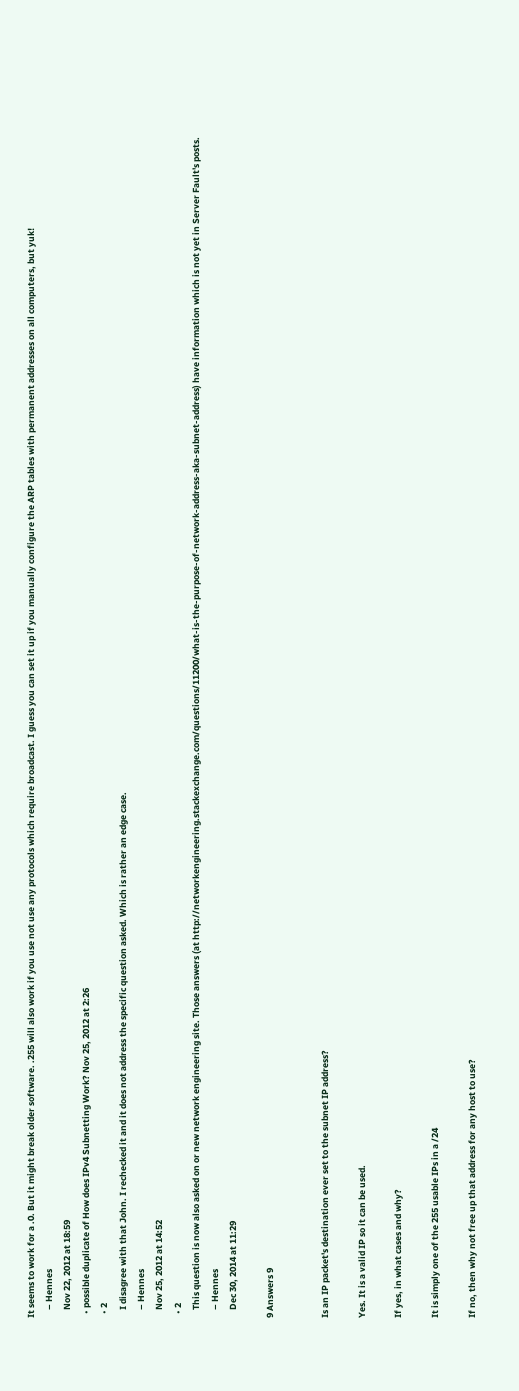It seems to work for a .0. But it might break older software. .255 will also work if you use not use any protocols which require broadcast. I guess you can set it up if you manually configure the ARP tables with permanent addresses on all computers, but yuk!
    – Hennes
    Nov 22, 2012 at 18:59
  • possible duplicate of How does IPv4 Subnetting Work? Nov 25, 2012 at 2:26
  • 2
    I disagree with that John. I rechecked it and it does not address the specific question asked. Which is rather an edge case.
    – Hennes
    Nov 25, 2012 at 14:52
  • 2
    This question is now also asked on or new network engineering site. Those answers (at http://networkengineering.stackexchange.com/questions/11200/what-is-the-purpose-of-network-address-aka-subnet-address) have information which is not yet in Server Fault's posts.
    – Hennes
    Dec 30, 2014 at 11:29

9 Answers 9


Is an IP packet's destination ever set to the subnet IP address?

Yes. It is a valid IP so it can be used.

If yes, in what cases and why?

It is simply one of the 255 usable IPs in a /24

If no, then why not free up that address for any host to use?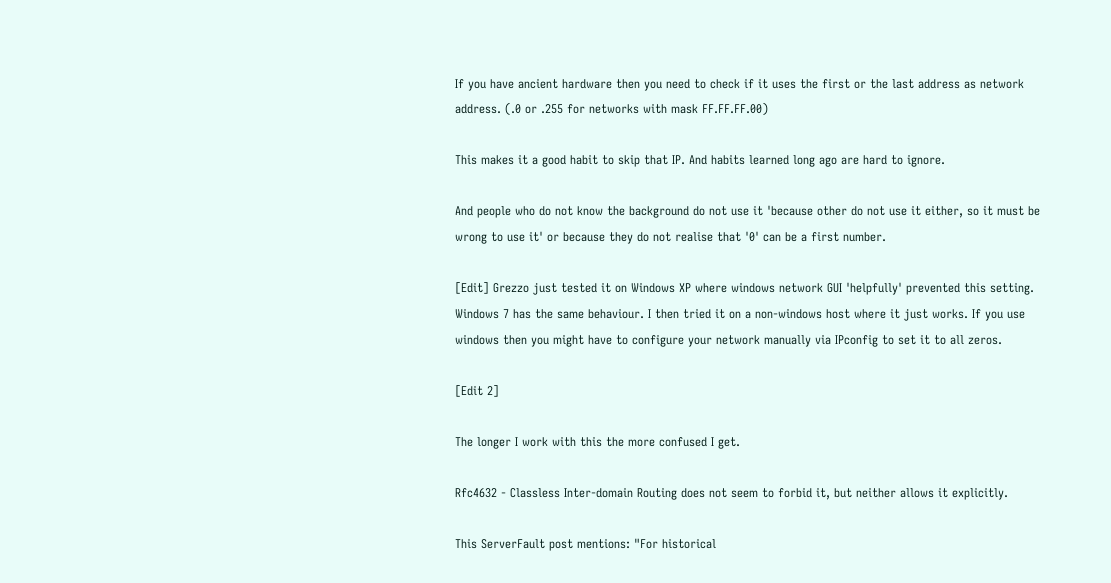If you have ancient hardware then you need to check if it uses the first or the last address as network address. (.0 or .255 for networks with mask FF.FF.FF.00)

This makes it a good habit to skip that IP. And habits learned long ago are hard to ignore.

And people who do not know the background do not use it 'because other do not use it either, so it must be wrong to use it' or because they do not realise that '0' can be a first number.

[Edit] Grezzo just tested it on Windows XP where windows network GUI 'helpfully' prevented this setting. Windows 7 has the same behaviour. I then tried it on a non-windows host where it just works. If you use windows then you might have to configure your network manually via IPconfig to set it to all zeros.

[Edit 2]

The longer I work with this the more confused I get.

Rfc4632 - Classless Inter-domain Routing does not seem to forbid it, but neither allows it explicitly.

This ServerFault post mentions: "For historical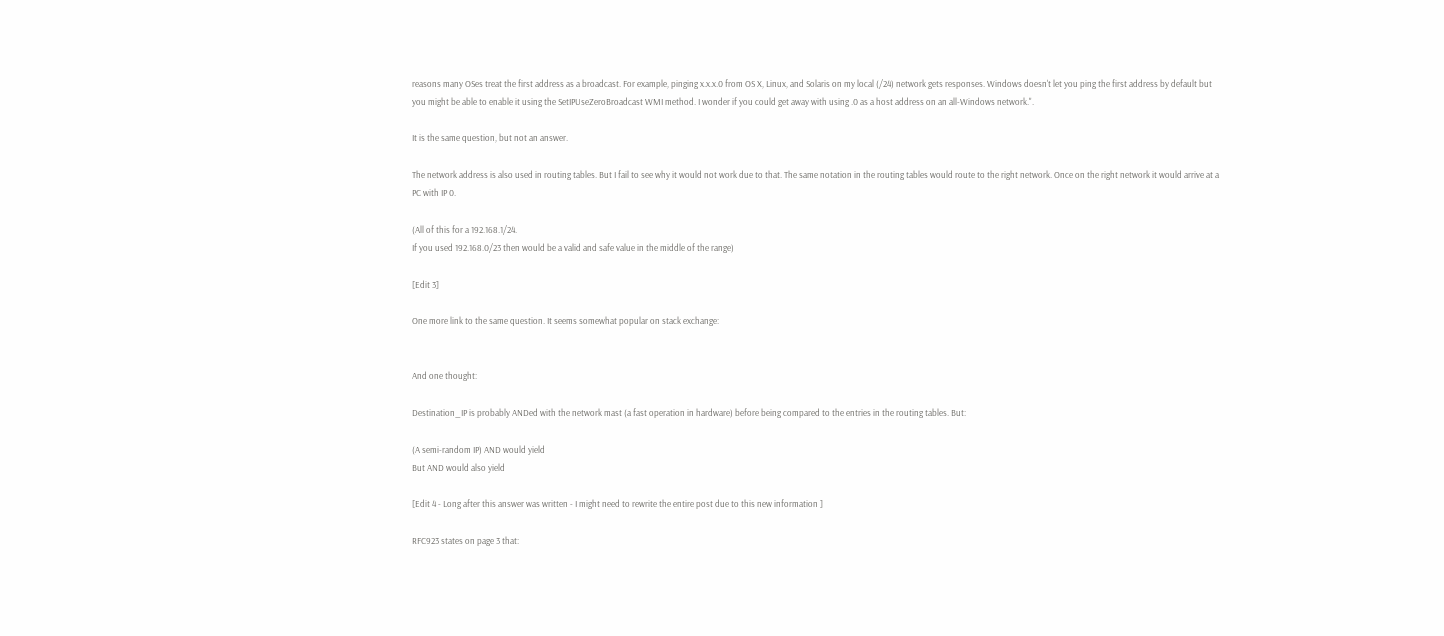reasons many OSes treat the first address as a broadcast. For example, pinging x.x.x.0 from OS X, Linux, and Solaris on my local (/24) network gets responses. Windows doesn't let you ping the first address by default but you might be able to enable it using the SetIPUseZeroBroadcast WMI method. I wonder if you could get away with using .0 as a host address on an all-Windows network.".

It is the same question, but not an answer.

The network address is also used in routing tables. But I fail to see why it would not work due to that. The same notation in the routing tables would route to the right network. Once on the right network it would arrive at a PC with IP 0.

(All of this for a 192.168.1/24.
If you used 192.168.0/23 then would be a valid and safe value in the middle of the range)

[Edit 3]

One more link to the same question. It seems somewhat popular on stack exchange:


And one thought:

Destination_IP is probably ANDed with the network mast (a fast operation in hardware) before being compared to the entries in the routing tables. But:

(A semi-random IP) AND would yield
But AND would also yield

[Edit 4 - Long after this answer was written - I might need to rewrite the entire post due to this new information ]

RFC923 states on page 3 that: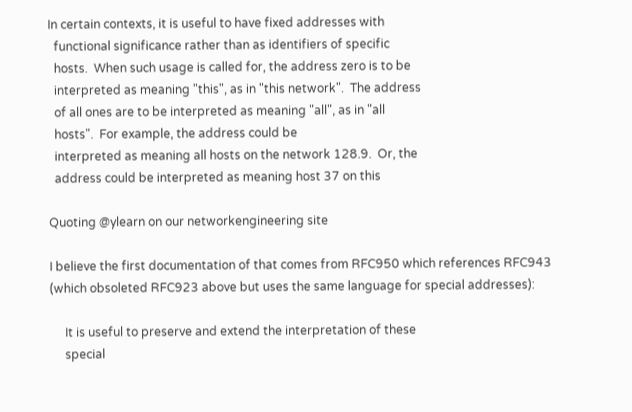In certain contexts, it is useful to have fixed addresses with
  functional significance rather than as identifiers of specific
  hosts.  When such usage is called for, the address zero is to be
  interpreted as meaning "this", as in "this network".  The address
  of all ones are to be interpreted as meaning "all", as in "all
  hosts".  For example, the address could be
  interpreted as meaning all hosts on the network 128.9.  Or, the
  address could be interpreted as meaning host 37 on this

Quoting @ylearn on our networkengineering site

I believe the first documentation of that comes from RFC950 which references RFC943 (which obsoleted RFC923 above but uses the same language for special addresses):

     It is useful to preserve and extend the interpretation of these
     special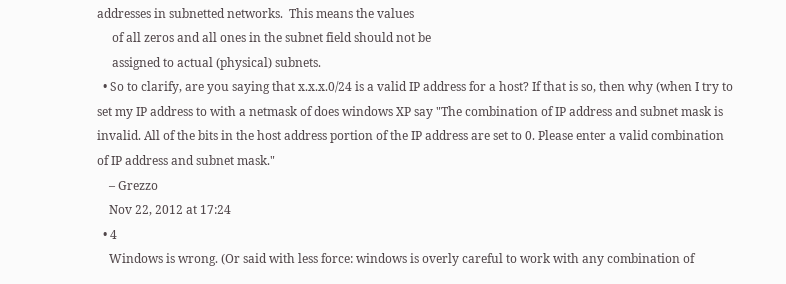addresses in subnetted networks.  This means the values
     of all zeros and all ones in the subnet field should not be
     assigned to actual (physical) subnets.
  • So to clarify, are you saying that x.x.x.0/24 is a valid IP address for a host? If that is so, then why (when I try to set my IP address to with a netmask of does windows XP say "The combination of IP address and subnet mask is invalid. All of the bits in the host address portion of the IP address are set to 0. Please enter a valid combination of IP address and subnet mask."
    – Grezzo
    Nov 22, 2012 at 17:24
  • 4
    Windows is wrong. (Or said with less force: windows is overly careful to work with any combination of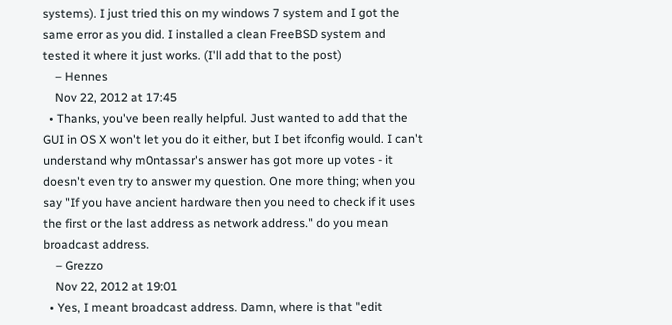systems). I just tried this on my windows 7 system and I got the same error as you did. I installed a clean FreeBSD system and tested it where it just works. (I'll add that to the post)
    – Hennes
    Nov 22, 2012 at 17:45
  • Thanks, you've been really helpful. Just wanted to add that the GUI in OS X won't let you do it either, but I bet ifconfig would. I can't understand why m0ntassar's answer has got more up votes - it doesn't even try to answer my question. One more thing; when you say "If you have ancient hardware then you need to check if it uses the first or the last address as network address." do you mean broadcast address.
    – Grezzo
    Nov 22, 2012 at 19:01
  • Yes, I meant broadcast address. Damn, where is that "edit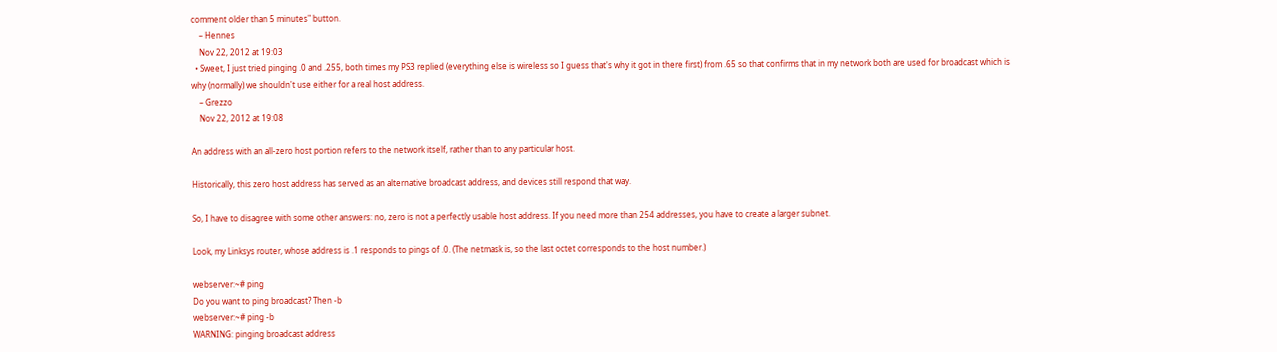comment older than 5 minutes" button.
    – Hennes
    Nov 22, 2012 at 19:03
  • Sweet, I just tried pinging .0 and .255, both times my PS3 replied (everything else is wireless so I guess that's why it got in there first) from .65 so that confirms that in my network both are used for broadcast which is why (normally) we shouldn't use either for a real host address.
    – Grezzo
    Nov 22, 2012 at 19:08

An address with an all-zero host portion refers to the network itself, rather than to any particular host.

Historically, this zero host address has served as an alternative broadcast address, and devices still respond that way.

So, I have to disagree with some other answers: no, zero is not a perfectly usable host address. If you need more than 254 addresses, you have to create a larger subnet.

Look, my Linksys router, whose address is .1 responds to pings of .0. (The netmask is, so the last octet corresponds to the host number.)

webserver:~# ping
Do you want to ping broadcast? Then -b
webserver:~# ping -b
WARNING: pinging broadcast address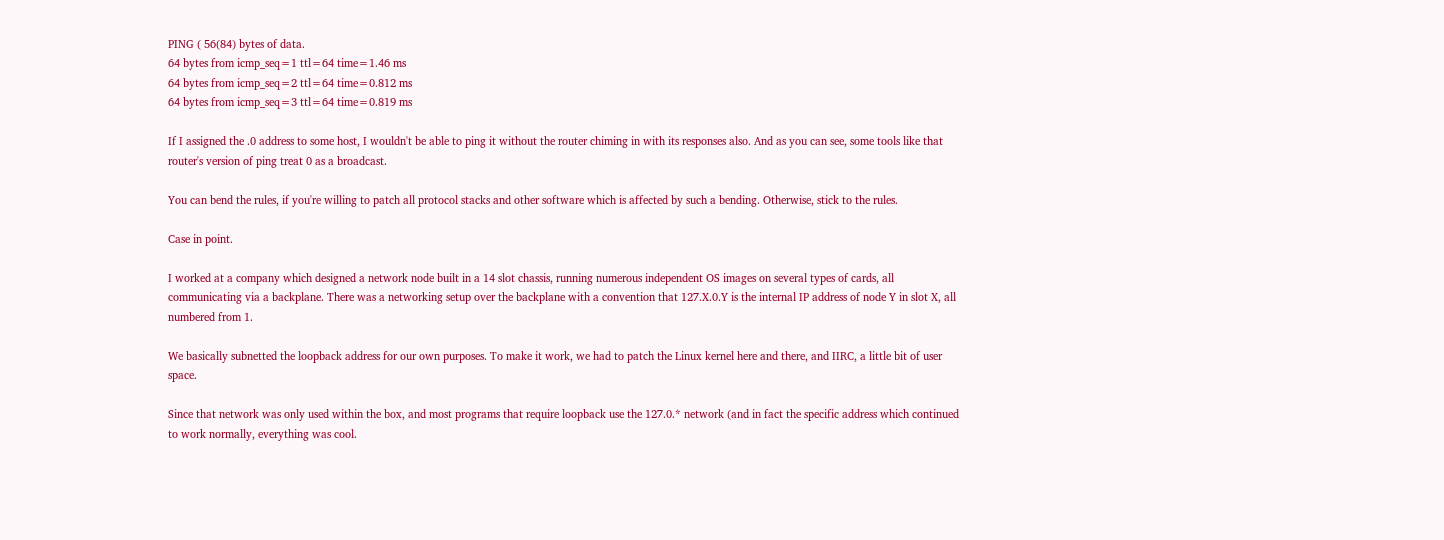PING ( 56(84) bytes of data.
64 bytes from icmp_seq=1 ttl=64 time=1.46 ms
64 bytes from icmp_seq=2 ttl=64 time=0.812 ms
64 bytes from icmp_seq=3 ttl=64 time=0.819 ms

If I assigned the .0 address to some host, I wouldn't be able to ping it without the router chiming in with its responses also. And as you can see, some tools like that router's version of ping treat 0 as a broadcast.

You can bend the rules, if you're willing to patch all protocol stacks and other software which is affected by such a bending. Otherwise, stick to the rules.

Case in point.

I worked at a company which designed a network node built in a 14 slot chassis, running numerous independent OS images on several types of cards, all communicating via a backplane. There was a networking setup over the backplane with a convention that 127.X.0.Y is the internal IP address of node Y in slot X, all numbered from 1.

We basically subnetted the loopback address for our own purposes. To make it work, we had to patch the Linux kernel here and there, and IIRC, a little bit of user space.

Since that network was only used within the box, and most programs that require loopback use the 127.0.* network (and in fact the specific address which continued to work normally, everything was cool.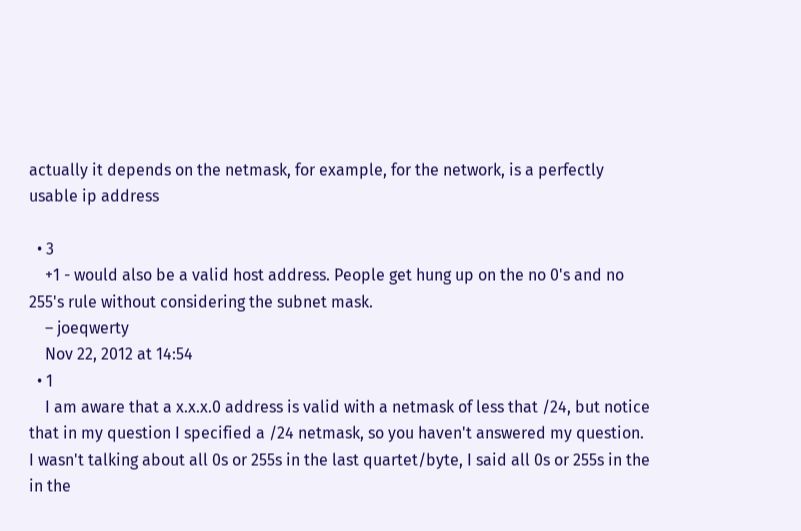actually it depends on the netmask, for example, for the network, is a perfectly usable ip address

  • 3
    +1 - would also be a valid host address. People get hung up on the no 0's and no 255's rule without considering the subnet mask.
    – joeqwerty
    Nov 22, 2012 at 14:54
  • 1
    I am aware that a x.x.x.0 address is valid with a netmask of less that /24, but notice that in my question I specified a /24 netmask, so you haven't answered my question. I wasn't talking about all 0s or 255s in the last quartet/byte, I said all 0s or 255s in the in the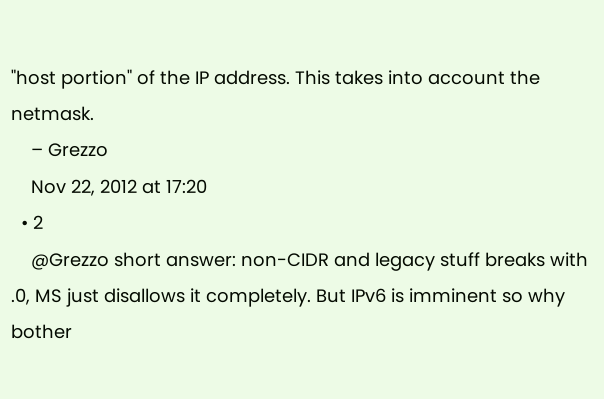"host portion" of the IP address. This takes into account the netmask.
    – Grezzo
    Nov 22, 2012 at 17:20
  • 2
    @Grezzo short answer: non-CIDR and legacy stuff breaks with .0, MS just disallows it completely. But IPv6 is imminent so why bother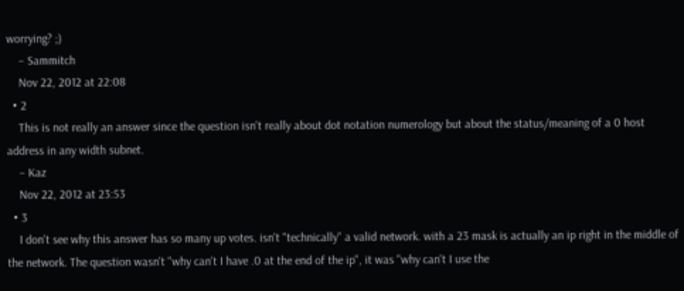worrying? ;)
    – Sammitch
    Nov 22, 2012 at 22:08
  • 2
    This is not really an answer since the question isn't really about dot notation numerology but about the status/meaning of a 0 host address in any width subnet.
    – Kaz
    Nov 22, 2012 at 23:53
  • 3
    I don't see why this answer has so many up votes. isn't "technically" a valid network. with a 23 mask is actually an ip right in the middle of the network. The question wasn't "why can't I have .0 at the end of the ip", it was "why can't I use the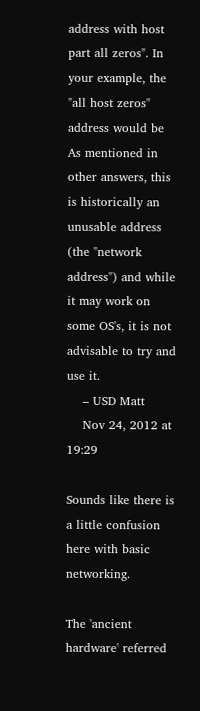address with host part all zeros". In your example, the "all host zeros" address would be As mentioned in other answers, this is historically an unusable address (the "network address") and while it may work on some OS's, it is not advisable to try and use it.
    – USD Matt
    Nov 24, 2012 at 19:29

Sounds like there is a little confusion here with basic networking.

The 'ancient hardware' referred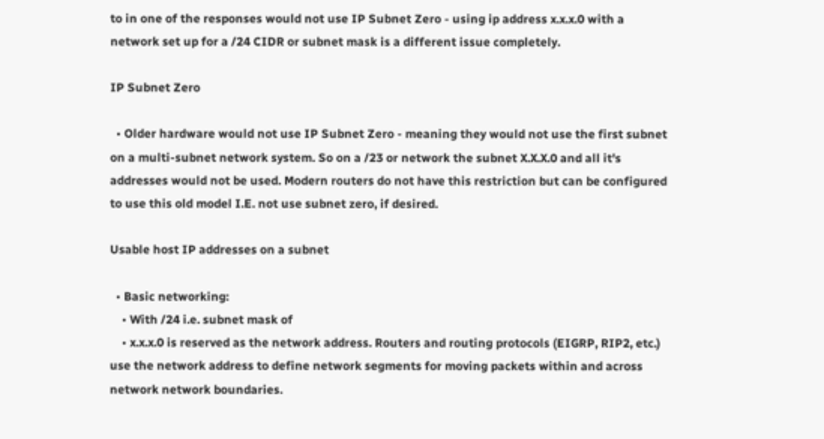to in one of the responses would not use IP Subnet Zero - using ip address x.x.x.0 with a network set up for a /24 CIDR or subnet mask is a different issue completely.

IP Subnet Zero

  • Older hardware would not use IP Subnet Zero - meaning they would not use the first subnet on a multi-subnet network system. So on a /23 or network the subnet X.X.X.0 and all it's addresses would not be used. Modern routers do not have this restriction but can be configured to use this old model I.E. not use subnet zero, if desired.

Usable host IP addresses on a subnet

  • Basic networking:
    • With /24 i.e. subnet mask of
    • x.x.x.0 is reserved as the network address. Routers and routing protocols (EIGRP, RIP2, etc.) use the network address to define network segments for moving packets within and across network network boundaries.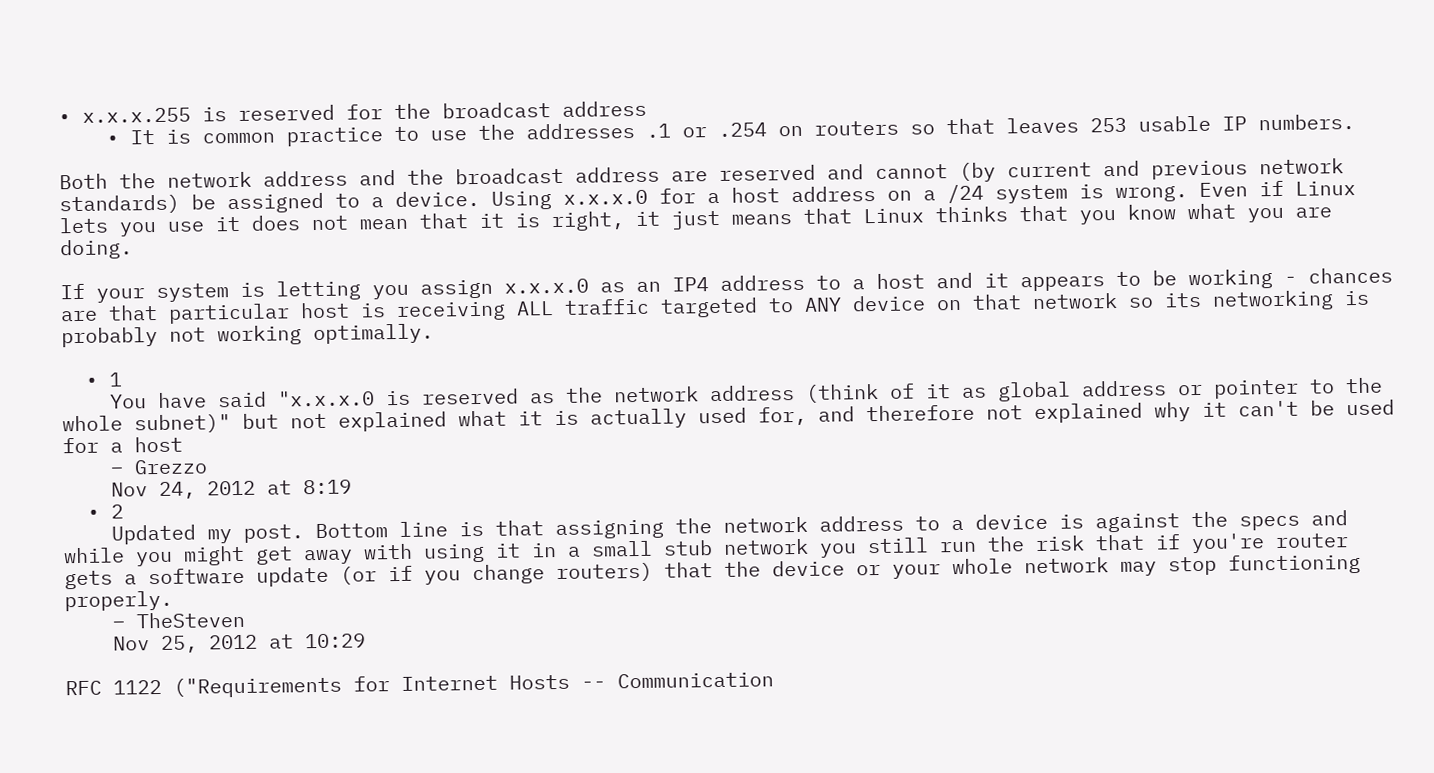• x.x.x.255 is reserved for the broadcast address
    • It is common practice to use the addresses .1 or .254 on routers so that leaves 253 usable IP numbers.

Both the network address and the broadcast address are reserved and cannot (by current and previous network standards) be assigned to a device. Using x.x.x.0 for a host address on a /24 system is wrong. Even if Linux lets you use it does not mean that it is right, it just means that Linux thinks that you know what you are doing.

If your system is letting you assign x.x.x.0 as an IP4 address to a host and it appears to be working - chances are that particular host is receiving ALL traffic targeted to ANY device on that network so its networking is probably not working optimally.

  • 1
    You have said "x.x.x.0 is reserved as the network address (think of it as global address or pointer to the whole subnet)" but not explained what it is actually used for, and therefore not explained why it can't be used for a host
    – Grezzo
    Nov 24, 2012 at 8:19
  • 2
    Updated my post. Bottom line is that assigning the network address to a device is against the specs and while you might get away with using it in a small stub network you still run the risk that if you're router gets a software update (or if you change routers) that the device or your whole network may stop functioning properly.
    – TheSteven
    Nov 25, 2012 at 10:29

RFC 1122 ("Requirements for Internet Hosts -- Communication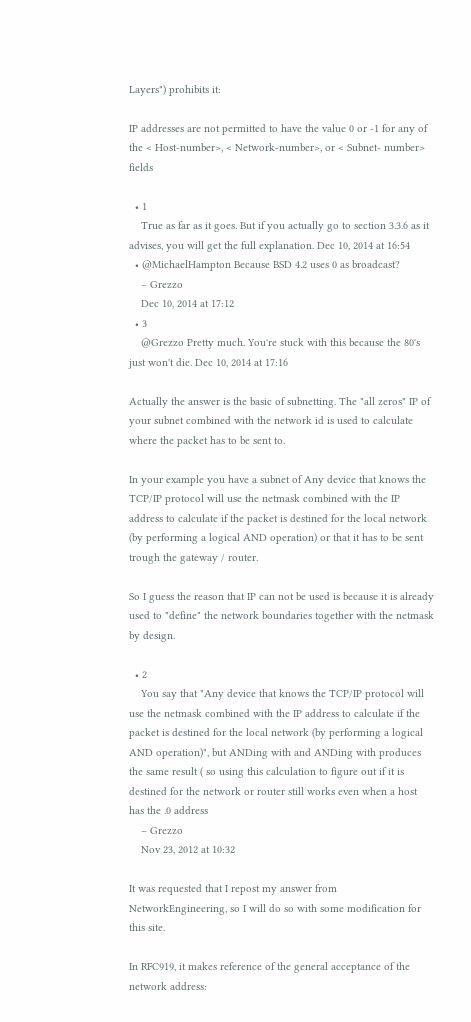Layers") prohibits it:

IP addresses are not permitted to have the value 0 or -1 for any of the < Host-number>, < Network-number>, or < Subnet- number> fields

  • 1
    True as far as it goes. But if you actually go to section 3.3.6 as it advises, you will get the full explanation. Dec 10, 2014 at 16:54
  • @MichaelHampton Because BSD 4.2 uses 0 as broadcast?
    – Grezzo
    Dec 10, 2014 at 17:12
  • 3
    @Grezzo Pretty much. You're stuck with this because the 80's just won't die. Dec 10, 2014 at 17:16

Actually the answer is the basic of subnetting. The "all zeros" IP of your subnet combined with the network id is used to calculate where the packet has to be sent to.

In your example you have a subnet of Any device that knows the TCP/IP protocol will use the netmask combined with the IP address to calculate if the packet is destined for the local network (by performing a logical AND operation) or that it has to be sent trough the gateway / router.

So I guess the reason that IP can not be used is because it is already used to "define" the network boundaries together with the netmask by design.

  • 2
    You say that "Any device that knows the TCP/IP protocol will use the netmask combined with the IP address to calculate if the packet is destined for the local network (by performing a logical AND operation)", but ANDing with and ANDing with produces the same result ( so using this calculation to figure out if it is destined for the network or router still works even when a host has the .0 address
    – Grezzo
    Nov 23, 2012 at 10:32

It was requested that I repost my answer from NetworkEngineering, so I will do so with some modification for this site.

In RFC919, it makes reference of the general acceptance of the network address: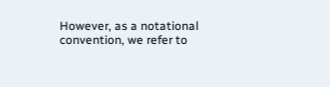However, as a notational convention, we refer to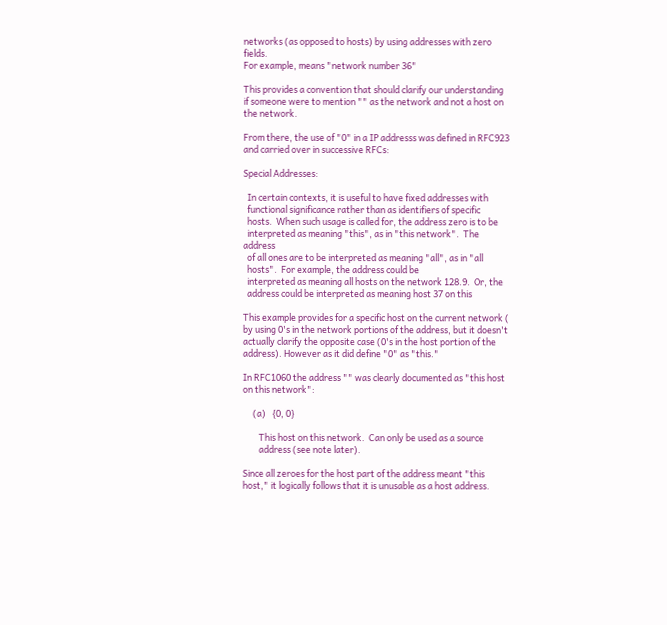networks (as opposed to hosts) by using addresses with zero fields.
For example, means "network number 36"

This provides a convention that should clarify our understanding if someone were to mention "" as the network and not a host on the network.

From there, the use of "0" in a IP addresss was defined in RFC923 and carried over in successive RFCs:

Special Addresses:

  In certain contexts, it is useful to have fixed addresses with
  functional significance rather than as identifiers of specific
  hosts.  When such usage is called for, the address zero is to be
  interpreted as meaning "this", as in "this network".  The address
  of all ones are to be interpreted as meaning "all", as in "all
  hosts".  For example, the address could be
  interpreted as meaning all hosts on the network 128.9.  Or, the
  address could be interpreted as meaning host 37 on this

This example provides for a specific host on the current network ( by using 0's in the network portions of the address, but it doesn't actually clarify the opposite case (0's in the host portion of the address). However as it did define "0" as "this."

In RFC1060 the address "" was clearly documented as "this host on this network":

     (a)   {0, 0}

        This host on this network.  Can only be used as a source
        address (see note later).

Since all zeroes for the host part of the address meant "this host," it logically follows that it is unusable as a host address.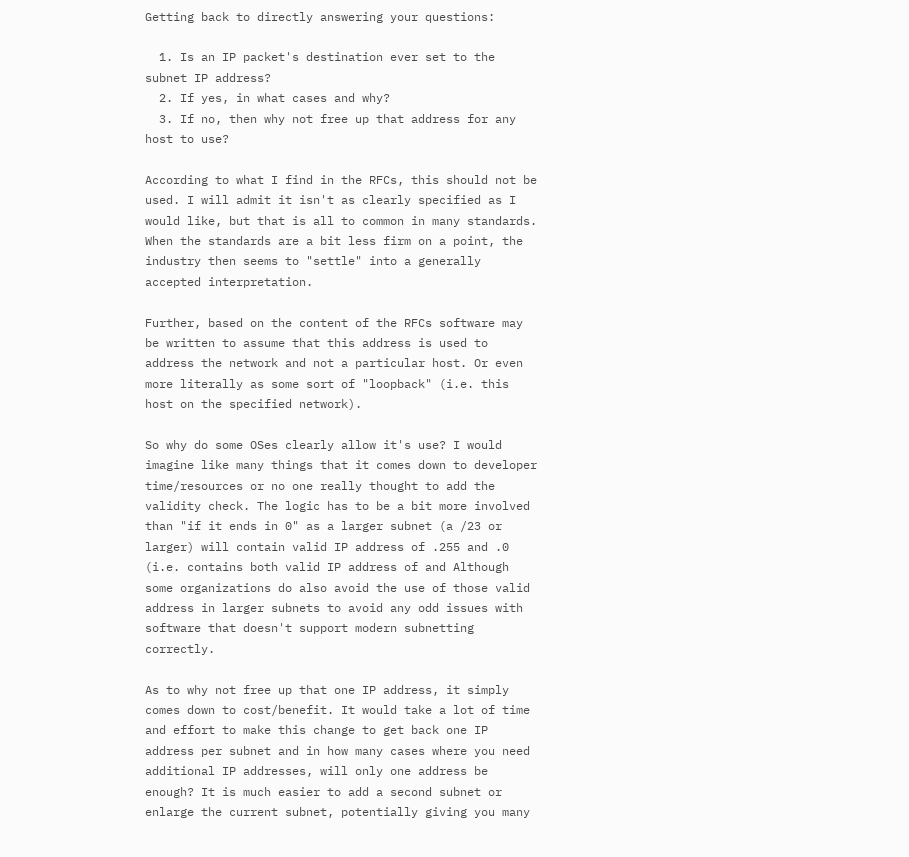Getting back to directly answering your questions:

  1. Is an IP packet's destination ever set to the subnet IP address?
  2. If yes, in what cases and why?
  3. If no, then why not free up that address for any host to use?

According to what I find in the RFCs, this should not be used. I will admit it isn't as clearly specified as I would like, but that is all to common in many standards. When the standards are a bit less firm on a point, the industry then seems to "settle" into a generally accepted interpretation.

Further, based on the content of the RFCs software may be written to assume that this address is used to address the network and not a particular host. Or even more literally as some sort of "loopback" (i.e. this host on the specified network).

So why do some OSes clearly allow it's use? I would imagine like many things that it comes down to developer time/resources or no one really thought to add the validity check. The logic has to be a bit more involved than "if it ends in 0" as a larger subnet (a /23 or larger) will contain valid IP address of .255 and .0 (i.e. contains both valid IP address of and Although some organizations do also avoid the use of those valid address in larger subnets to avoid any odd issues with software that doesn't support modern subnetting correctly.

As to why not free up that one IP address, it simply comes down to cost/benefit. It would take a lot of time and effort to make this change to get back one IP address per subnet and in how many cases where you need additional IP addresses, will only one address be enough? It is much easier to add a second subnet or enlarge the current subnet, potentially giving you many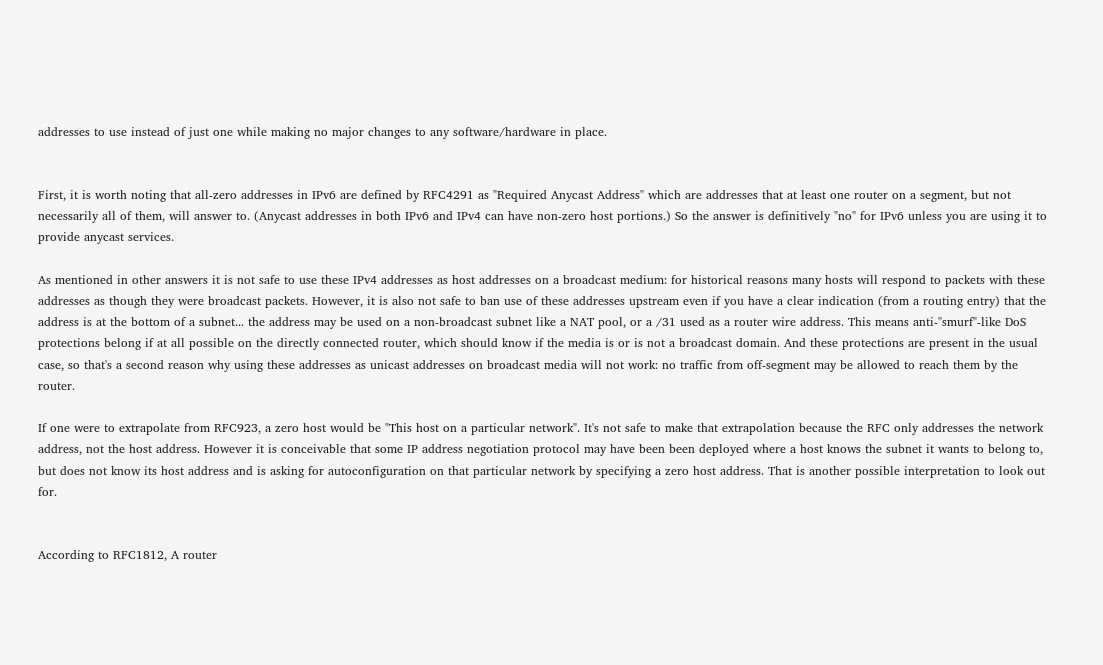addresses to use instead of just one while making no major changes to any software/hardware in place.


First, it is worth noting that all-zero addresses in IPv6 are defined by RFC4291 as "Required Anycast Address" which are addresses that at least one router on a segment, but not necessarily all of them, will answer to. (Anycast addresses in both IPv6 and IPv4 can have non-zero host portions.) So the answer is definitively "no" for IPv6 unless you are using it to provide anycast services.

As mentioned in other answers it is not safe to use these IPv4 addresses as host addresses on a broadcast medium: for historical reasons many hosts will respond to packets with these addresses as though they were broadcast packets. However, it is also not safe to ban use of these addresses upstream even if you have a clear indication (from a routing entry) that the address is at the bottom of a subnet... the address may be used on a non-broadcast subnet like a NAT pool, or a /31 used as a router wire address. This means anti-"smurf"-like DoS protections belong if at all possible on the directly connected router, which should know if the media is or is not a broadcast domain. And these protections are present in the usual case, so that's a second reason why using these addresses as unicast addresses on broadcast media will not work: no traffic from off-segment may be allowed to reach them by the router.

If one were to extrapolate from RFC923, a zero host would be "This host on a particular network". It's not safe to make that extrapolation because the RFC only addresses the network address, not the host address. However it is conceivable that some IP address negotiation protocol may have been been deployed where a host knows the subnet it wants to belong to, but does not know its host address and is asking for autoconfiguration on that particular network by specifying a zero host address. That is another possible interpretation to look out for.


According to RFC1812, A router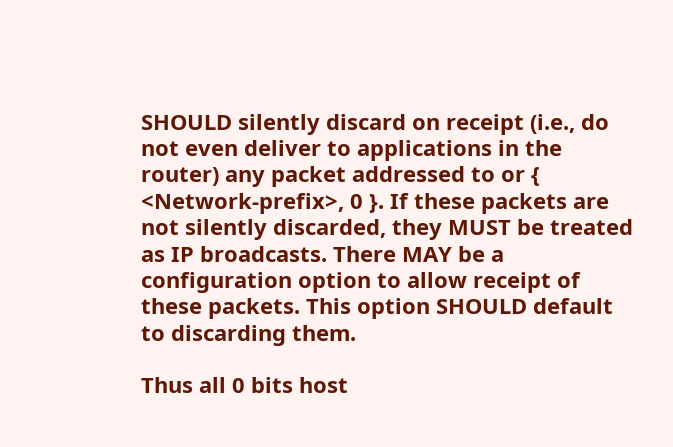SHOULD silently discard on receipt (i.e., do not even deliver to applications in the router) any packet addressed to or { <Network-prefix>, 0 }. If these packets are not silently discarded, they MUST be treated as IP broadcasts. There MAY be a configuration option to allow receipt of these packets. This option SHOULD default to discarding them.

Thus all 0 bits host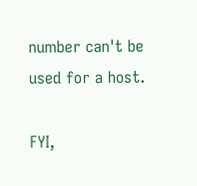number can't be used for a host.

FYI,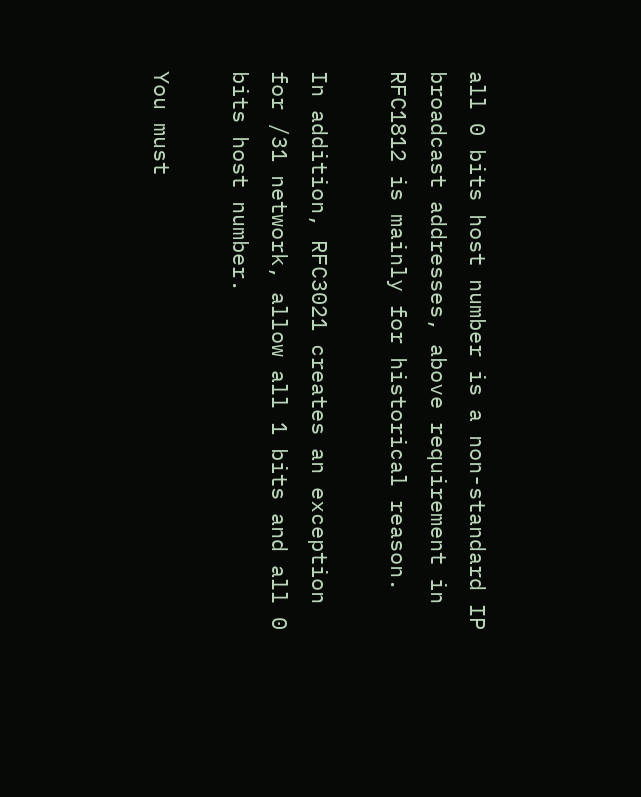all 0 bits host number is a non-standard IP broadcast addresses, above requirement in RFC1812 is mainly for historical reason.

In addition, RFC3021 creates an exception for /31 network, allow all 1 bits and all 0 bits host number.

You must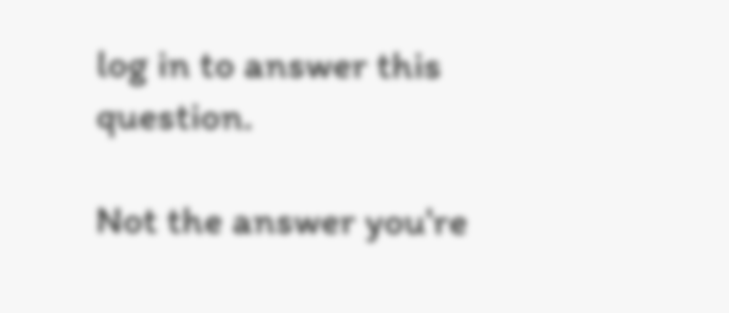log in to answer this question.

Not the answer you're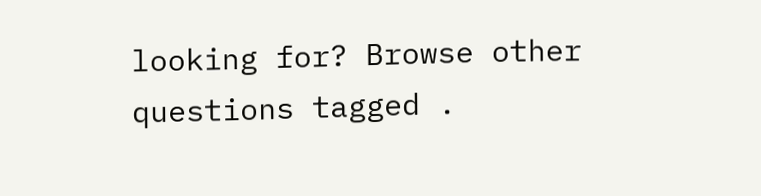looking for? Browse other questions tagged .